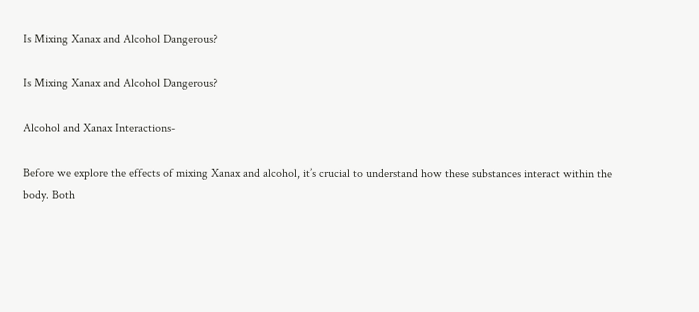Is Mixing Xanax and Alcohol Dangerous?

Is Mixing Xanax and Alcohol Dangerous?

Alcohol and Xanax Interactions-

Before we explore the effects of mixing Xanax and alcohol, it’s crucial to understand how these substances interact within the body. Both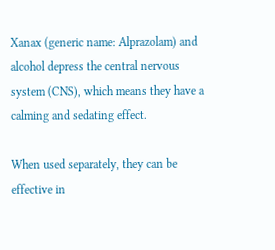Xanax (generic name: Alprazolam) and alcohol depress the central nervous system (CNS), which means they have a calming and sedating effect.

When used separately, they can be effective in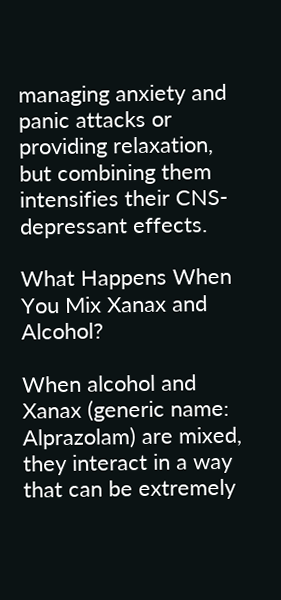managing anxiety and panic attacks or providing relaxation, but combining them intensifies their CNS-depressant effects.

What Happens When You Mix Xanax and Alcohol?

When alcohol and Xanax (generic name: Alprazolam) are mixed, they interact in a way that can be extremely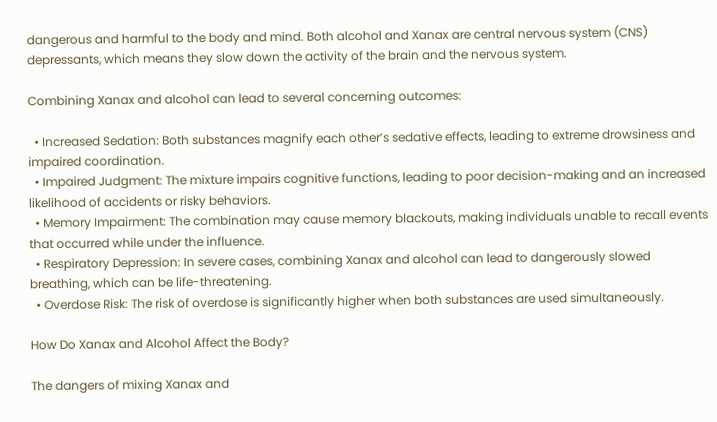dangerous and harmful to the body and mind. Both alcohol and Xanax are central nervous system (CNS) depressants, which means they slow down the activity of the brain and the nervous system.

Combining Xanax and alcohol can lead to several concerning outcomes:

  • Increased Sedation: Both substances magnify each other’s sedative effects, leading to extreme drowsiness and impaired coordination.
  • Impaired Judgment: The mixture impairs cognitive functions, leading to poor decision-making and an increased likelihood of accidents or risky behaviors.
  • Memory Impairment: The combination may cause memory blackouts, making individuals unable to recall events that occurred while under the influence.
  • Respiratory Depression: In severe cases, combining Xanax and alcohol can lead to dangerously slowed breathing, which can be life-threatening.
  • Overdose Risk: The risk of overdose is significantly higher when both substances are used simultaneously.

How Do Xanax and Alcohol Affect the Body?

The dangers of mixing Xanax and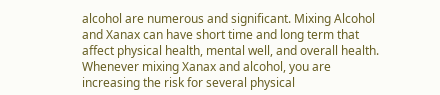alcohol are numerous and significant. Mixing Alcohol and Xanax can have short time and long term that affect physical health, mental well, and overall health. Whenever mixing Xanax and alcohol, you are increasing the risk for several physical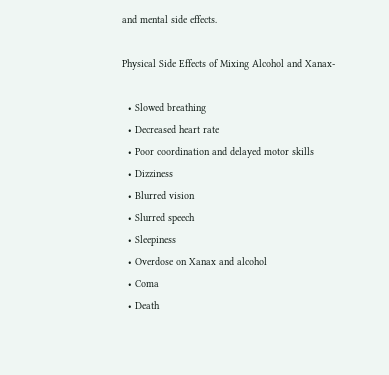and mental side effects.

Physical Side Effects of Mixing Alcohol and Xanax-

  • Slowed breathing
  • Decreased heart rate
  • Poor coordination and delayed motor skills
  • Dizziness
  • Blurred vision
  • Slurred speech
  • Sleepiness
  • Overdose on Xanax and alcohol
  • Coma
  • Death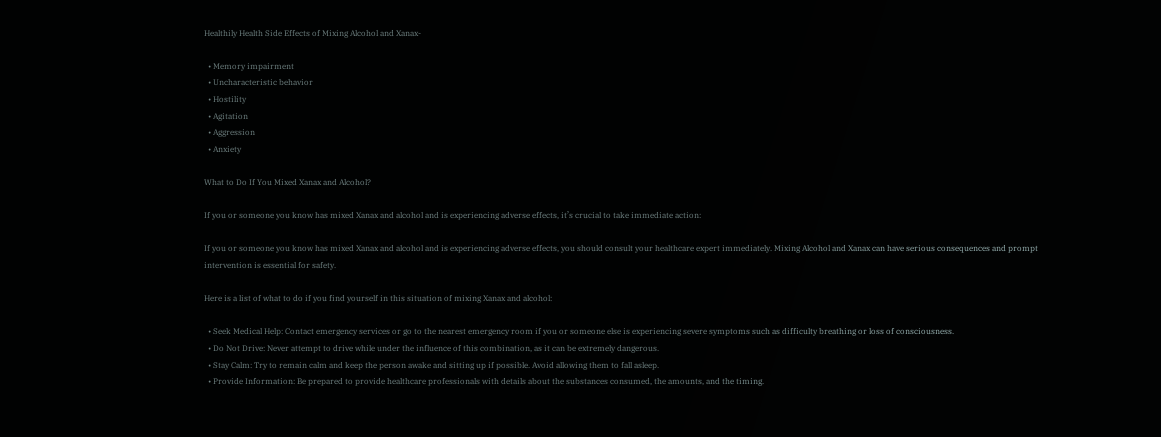Healthily Health Side Effects of Mixing Alcohol and Xanax-

  • Memory impairment
  • Uncharacteristic behavior
  • Hostility
  • Agitation
  • Aggression
  • Anxiety

What to Do If You Mixed Xanax and Alcohol?

If you or someone you know has mixed Xanax and alcohol and is experiencing adverse effects, it’s crucial to take immediate action:

If you or someone you know has mixed Xanax and alcohol and is experiencing adverse effects, you should consult your healthcare expert immediately. Mixing Alcohol and Xanax can have serious consequences and prompt intervention is essential for safety.

Here is a list of what to do if you find yourself in this situation of mixing Xanax and alcohol:

  • Seek Medical Help: Contact emergency services or go to the nearest emergency room if you or someone else is experiencing severe symptoms such as difficulty breathing or loss of consciousness.
  • Do Not Drive: Never attempt to drive while under the influence of this combination, as it can be extremely dangerous.
  • Stay Calm: Try to remain calm and keep the person awake and sitting up if possible. Avoid allowing them to fall asleep.
  • Provide Information: Be prepared to provide healthcare professionals with details about the substances consumed, the amounts, and the timing.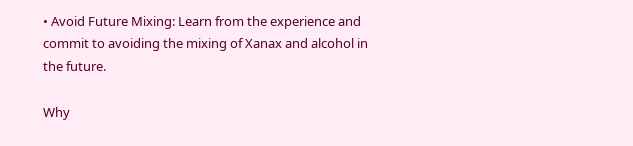• Avoid Future Mixing: Learn from the experience and commit to avoiding the mixing of Xanax and alcohol in the future.

Why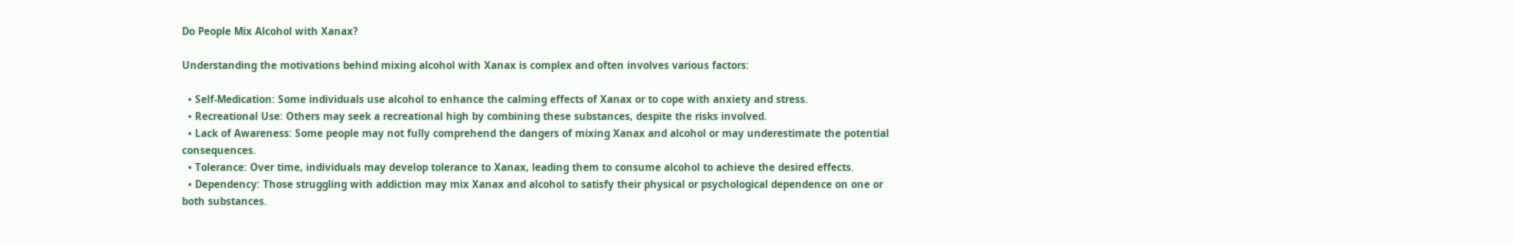Do People Mix Alcohol with Xanax?

Understanding the motivations behind mixing alcohol with Xanax is complex and often involves various factors:

  • Self-Medication: Some individuals use alcohol to enhance the calming effects of Xanax or to cope with anxiety and stress.
  • Recreational Use: Others may seek a recreational high by combining these substances, despite the risks involved.
  • Lack of Awareness: Some people may not fully comprehend the dangers of mixing Xanax and alcohol or may underestimate the potential consequences.
  • Tolerance: Over time, individuals may develop tolerance to Xanax, leading them to consume alcohol to achieve the desired effects.
  • Dependency: Those struggling with addiction may mix Xanax and alcohol to satisfy their physical or psychological dependence on one or both substances.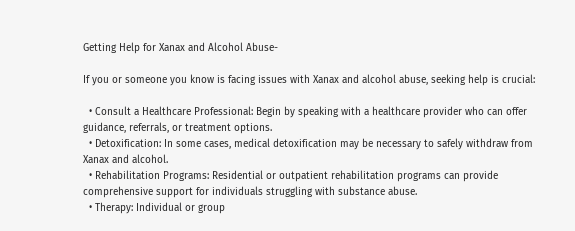Getting Help for Xanax and Alcohol Abuse-

If you or someone you know is facing issues with Xanax and alcohol abuse, seeking help is crucial:

  • Consult a Healthcare Professional: Begin by speaking with a healthcare provider who can offer guidance, referrals, or treatment options.
  • Detoxification: In some cases, medical detoxification may be necessary to safely withdraw from Xanax and alcohol.
  • Rehabilitation Programs: Residential or outpatient rehabilitation programs can provide comprehensive support for individuals struggling with substance abuse.
  • Therapy: Individual or group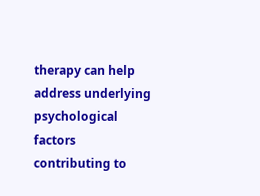therapy can help address underlying psychological factors contributing to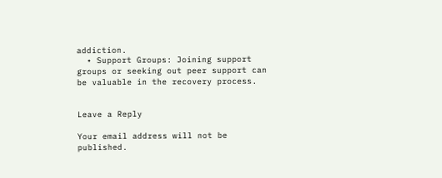addiction.
  • Support Groups: Joining support groups or seeking out peer support can be valuable in the recovery process.


Leave a Reply

Your email address will not be published.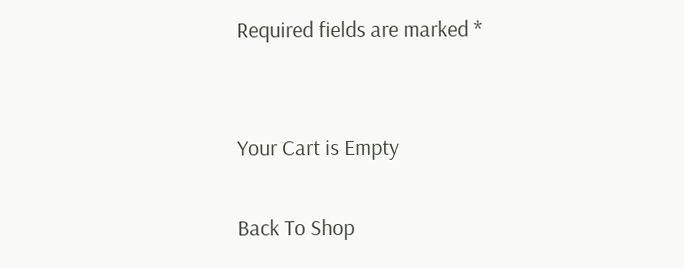Required fields are marked *


Your Cart is Empty

Back To Shop